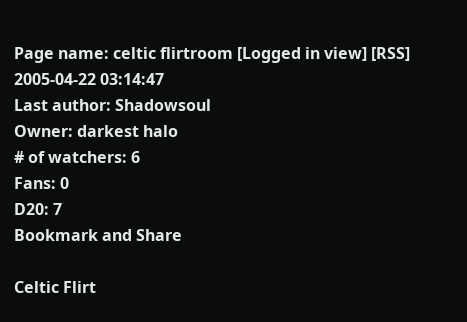Page name: celtic flirtroom [Logged in view] [RSS]
2005-04-22 03:14:47
Last author: Shadowsoul
Owner: darkest halo
# of watchers: 6
Fans: 0
D20: 7
Bookmark and Share

Celtic Flirt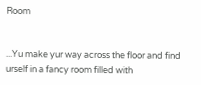Room


...Yu make yur way across the floor and find urself in a fancy room filled with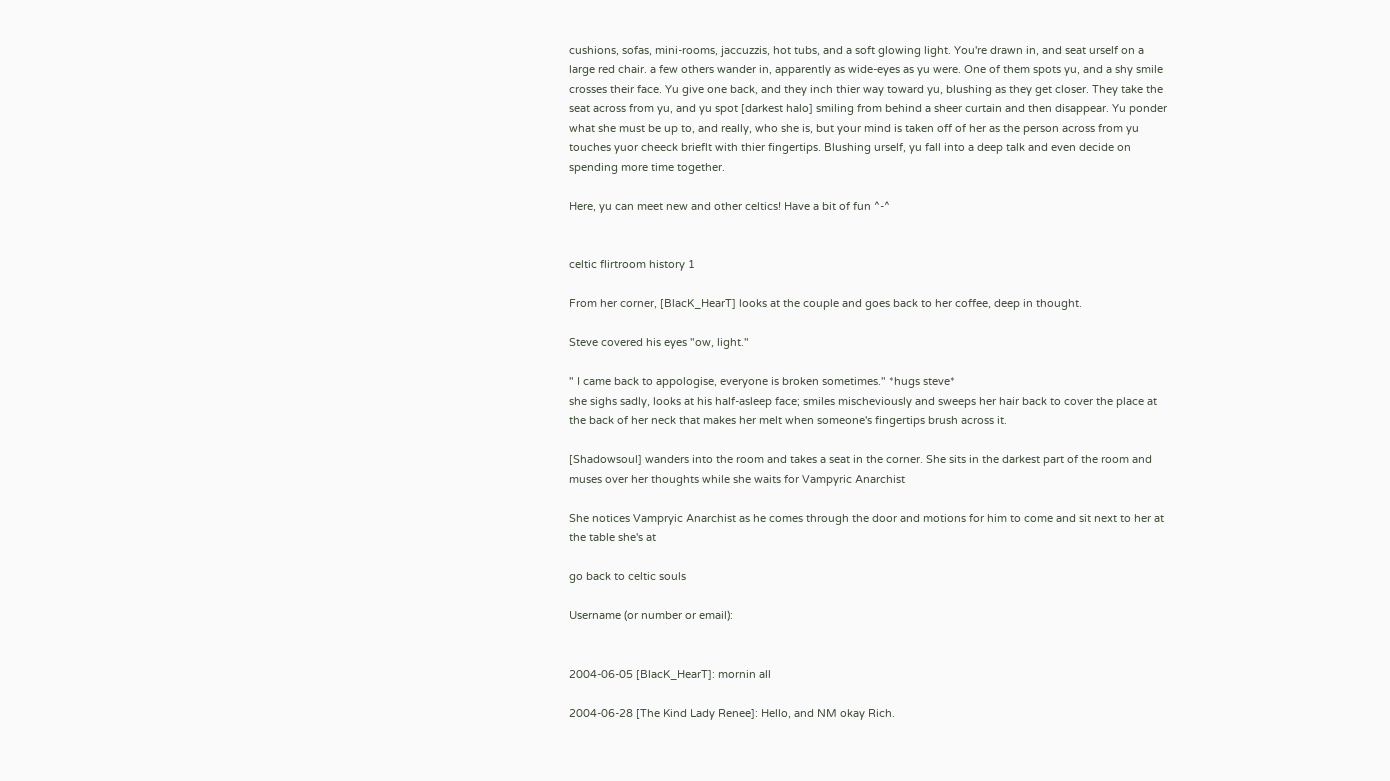cushions, sofas, mini-rooms, jaccuzzis, hot tubs, and a soft glowing light. You're drawn in, and seat urself on a large red chair. a few others wander in, apparently as wide-eyes as yu were. One of them spots yu, and a shy smile crosses their face. Yu give one back, and they inch thier way toward yu, blushing as they get closer. They take the seat across from yu, and yu spot [darkest halo] smiling from behind a sheer curtain and then disappear. Yu ponder what she must be up to, and really, who she is, but your mind is taken off of her as the person across from yu touches yuor cheeck brieflt with thier fingertips. Blushing urself, yu fall into a deep talk and even decide on spending more time together.

Here, yu can meet new and other celtics! Have a bit of fun ^-^


celtic flirtroom history 1

From her corner, [BlacK_HearT] looks at the couple and goes back to her coffee, deep in thought.

Steve covered his eyes "ow, light."

" I came back to appologise, everyone is broken sometimes." *hugs steve*
she sighs sadly, looks at his half-asleep face; smiles mischeviously and sweeps her hair back to cover the place at the back of her neck that makes her melt when someone's fingertips brush across it.

[Shadowsoul] wanders into the room and takes a seat in the corner. She sits in the darkest part of the room and muses over her thoughts while she waits for Vampyric Anarchist

She notices Vampryic Anarchist as he comes through the door and motions for him to come and sit next to her at the table she's at

go back to celtic souls

Username (or number or email):


2004-06-05 [BlacK_HearT]: mornin all

2004-06-28 [The Kind Lady Renee]: Hello, and NM okay Rich.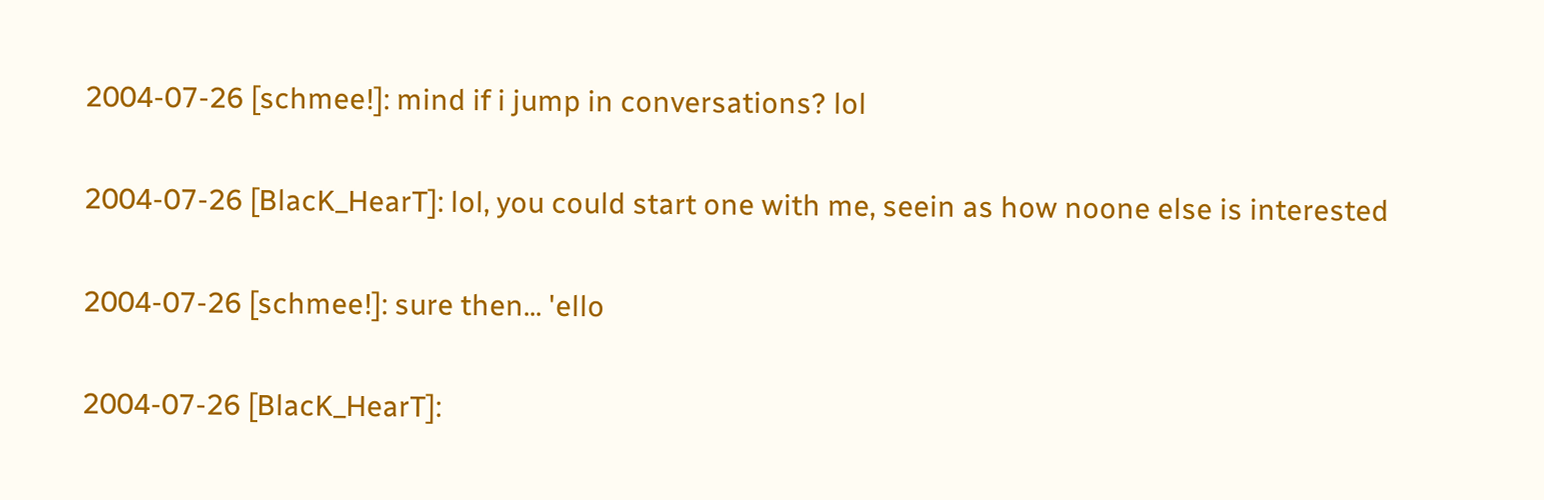2004-07-26 [schmee!]: mind if i jump in conversations? lol

2004-07-26 [BlacK_HearT]: lol, you could start one with me, seein as how noone else is interested

2004-07-26 [schmee!]: sure then... 'ello

2004-07-26 [BlacK_HearT]: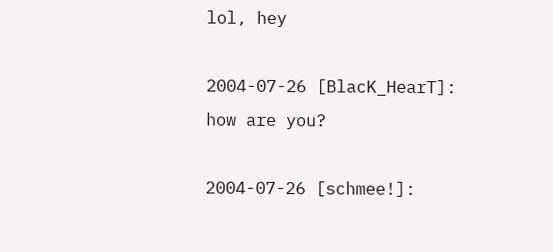lol, hey

2004-07-26 [BlacK_HearT]: how are you?

2004-07-26 [schmee!]: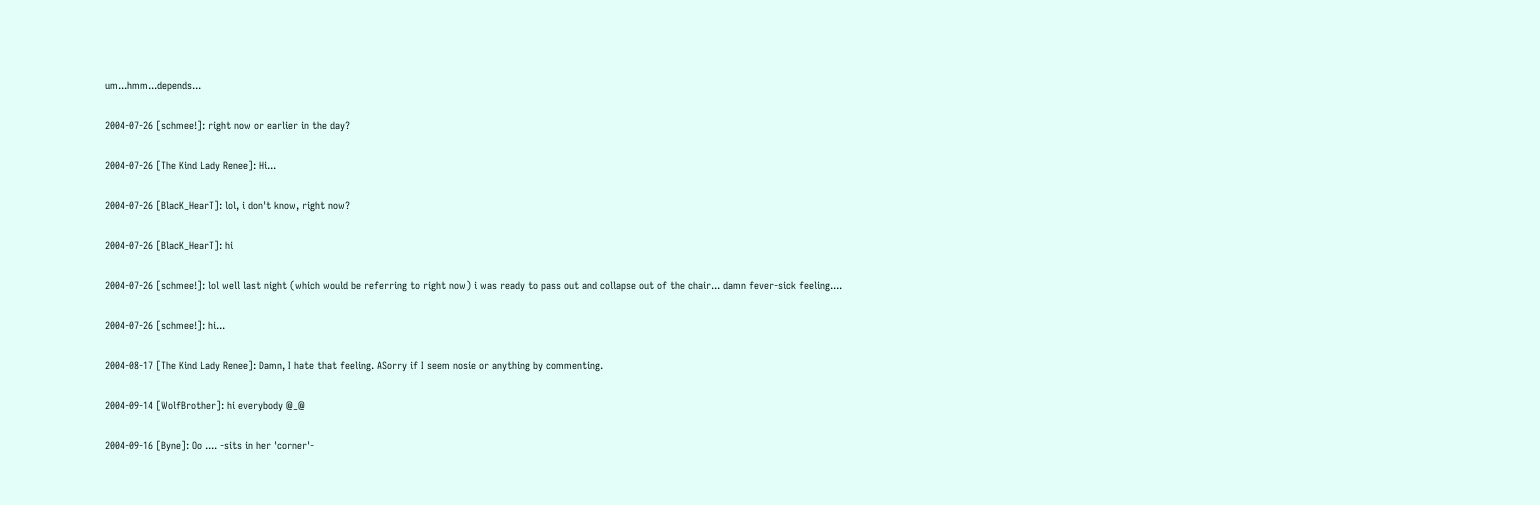um...hmm...depends...

2004-07-26 [schmee!]: right now or earlier in the day?

2004-07-26 [The Kind Lady Renee]: Hi...

2004-07-26 [BlacK_HearT]: lol, i don't know, right now?

2004-07-26 [BlacK_HearT]: hi

2004-07-26 [schmee!]: lol well last night (which would be referring to right now) i was ready to pass out and collapse out of the chair... damn fever-sick feeling....

2004-07-26 [schmee!]: hi...

2004-08-17 [The Kind Lady Renee]: Damn, I hate that feeling. ASorry if I seem nosie or anything by commenting.

2004-09-14 [WolfBrother]: hi everybody @_@

2004-09-16 [Byne]: Oo .... -sits in her 'corner'-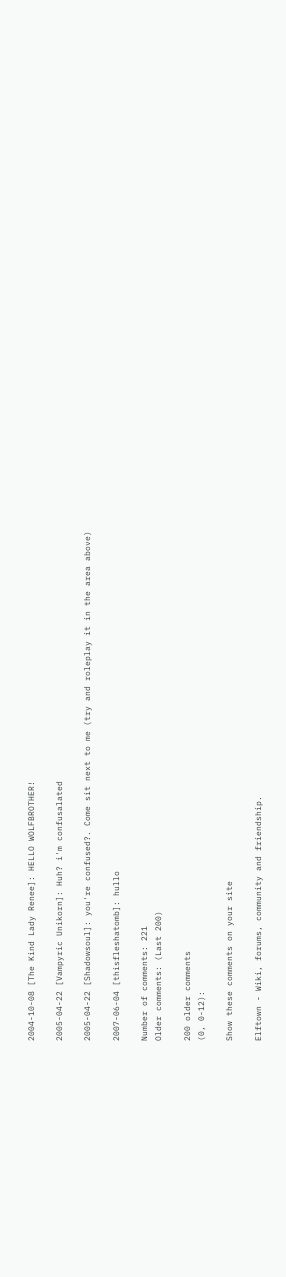2004-10-08 [The Kind Lady Renee]: HELLO WOLFBROTHER!

2005-04-22 [Vampyric Unikorn]: Huh? i'm confusalated

2005-04-22 [Shadowsoul]: you're confused?. Come sit next to me (try and roleplay it in the area above)

2007-06-04 [thisfleshatomb]: hullo

Number of comments: 221
Older comments: (Last 200)

200 older comments
(0, 0-12):

Show these comments on your site

Elftown - Wiki, forums, community and friendship.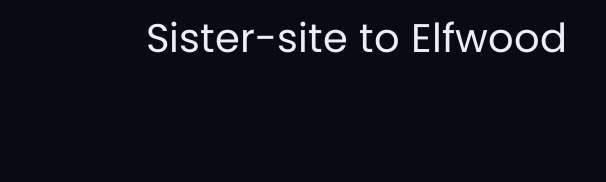Sister-site to Elfwood